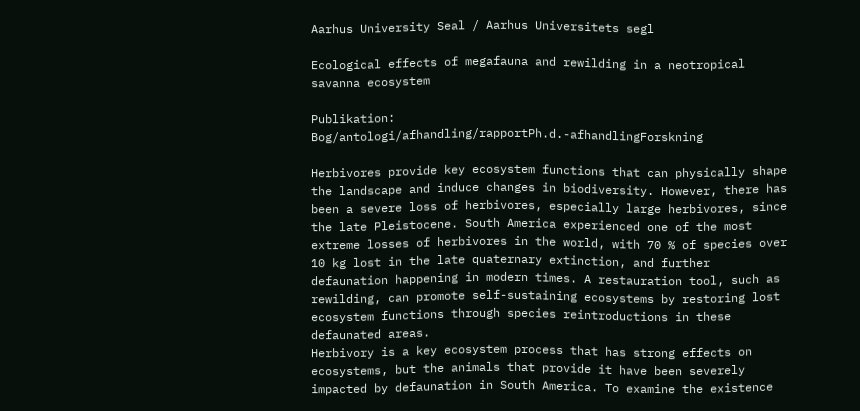Aarhus University Seal / Aarhus Universitets segl

Ecological effects of megafauna and rewilding in a neotropical savanna ecosystem

Publikation: Bog/antologi/afhandling/rapportPh.d.-afhandlingForskning

Herbivores provide key ecosystem functions that can physically shape the landscape and induce changes in biodiversity. However, there has been a severe loss of herbivores, especially large herbivores, since the late Pleistocene. South America experienced one of the most extreme losses of herbivores in the world, with 70 % of species over 10 kg lost in the late quaternary extinction, and further defaunation happening in modern times. A restauration tool, such as rewilding, can promote self-sustaining ecosystems by restoring lost ecosystem functions through species reintroductions in these defaunated areas.
Herbivory is a key ecosystem process that has strong effects on ecosystems, but the animals that provide it have been severely impacted by defaunation in South America. To examine the existence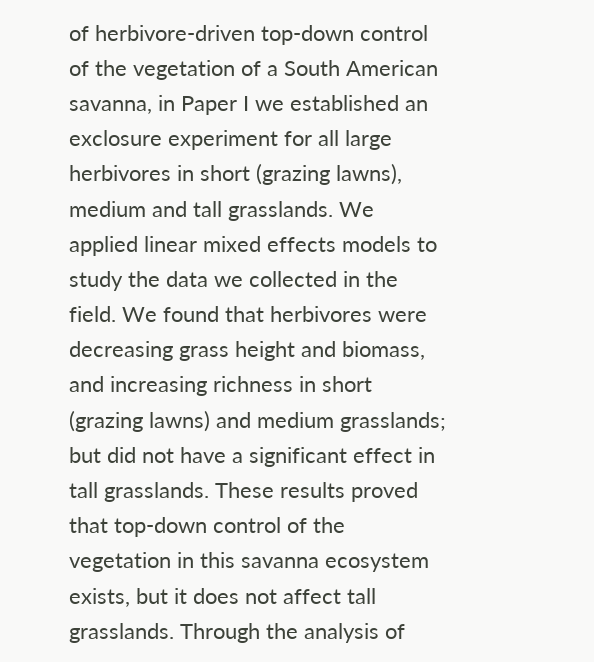of herbivore-driven top-down control of the vegetation of a South American savanna, in Paper I we established an exclosure experiment for all large herbivores in short (grazing lawns), medium and tall grasslands. We applied linear mixed effects models to study the data we collected in the field. We found that herbivores were decreasing grass height and biomass, and increasing richness in short (grazing lawns) and medium grasslands; but did not have a significant effect in tall grasslands. These results proved that top-down control of the vegetation in this savanna ecosystem exists, but it does not affect tall grasslands. Through the analysis of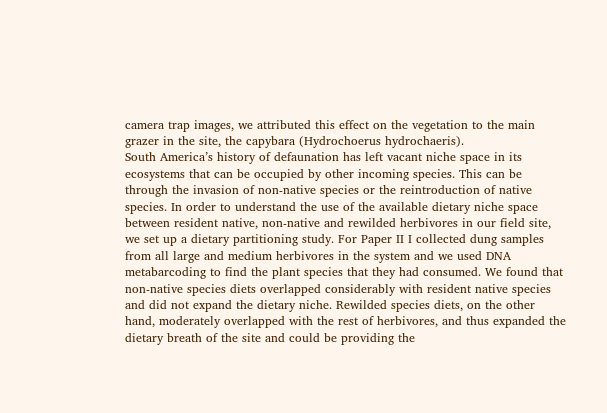camera trap images, we attributed this effect on the vegetation to the main grazer in the site, the capybara (Hydrochoerus hydrochaeris).
South America’s history of defaunation has left vacant niche space in its ecosystems that can be occupied by other incoming species. This can be through the invasion of non-native species or the reintroduction of native species. In order to understand the use of the available dietary niche space between resident native, non-native and rewilded herbivores in our field site, we set up a dietary partitioning study. For Paper II I collected dung samples from all large and medium herbivores in the system and we used DNA metabarcoding to find the plant species that they had consumed. We found that non-native species diets overlapped considerably with resident native species and did not expand the dietary niche. Rewilded species diets, on the other hand, moderately overlapped with the rest of herbivores, and thus expanded the dietary breath of the site and could be providing the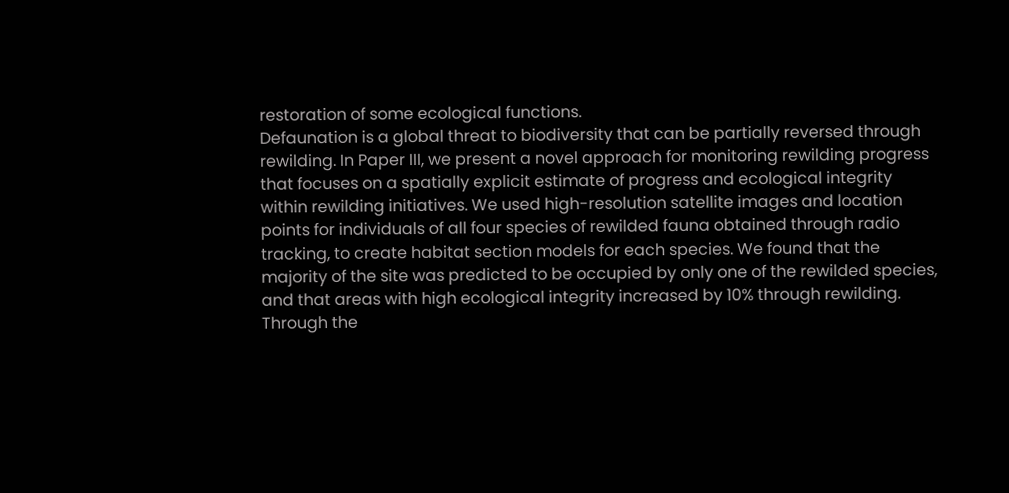restoration of some ecological functions.
Defaunation is a global threat to biodiversity that can be partially reversed through rewilding. In Paper III, we present a novel approach for monitoring rewilding progress that focuses on a spatially explicit estimate of progress and ecological integrity within rewilding initiatives. We used high-resolution satellite images and location points for individuals of all four species of rewilded fauna obtained through radio tracking, to create habitat section models for each species. We found that the majority of the site was predicted to be occupied by only one of the rewilded species, and that areas with high ecological integrity increased by 10% through rewilding. Through the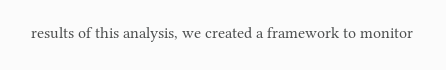results of this analysis, we created a framework to monitor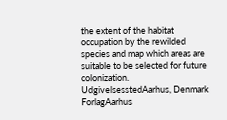the extent of the habitat occupation by the rewilded species and map which areas are suitable to be selected for future colonization.
UdgivelsesstedAarhus, Denmark
ForlagAarhus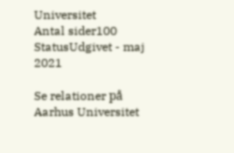Universitet
Antal sider100
StatusUdgivet - maj 2021

Se relationer på Aarhus Universitet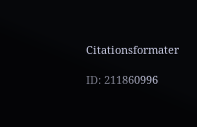Citationsformater

ID: 211860996